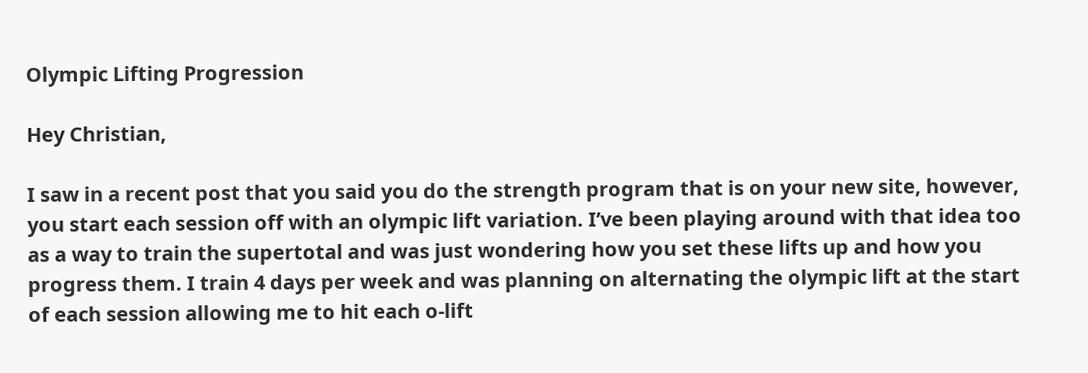Olympic Lifting Progression

Hey Christian,

I saw in a recent post that you said you do the strength program that is on your new site, however, you start each session off with an olympic lift variation. I’ve been playing around with that idea too as a way to train the supertotal and was just wondering how you set these lifts up and how you progress them. I train 4 days per week and was planning on alternating the olympic lift at the start of each session allowing me to hit each o-lift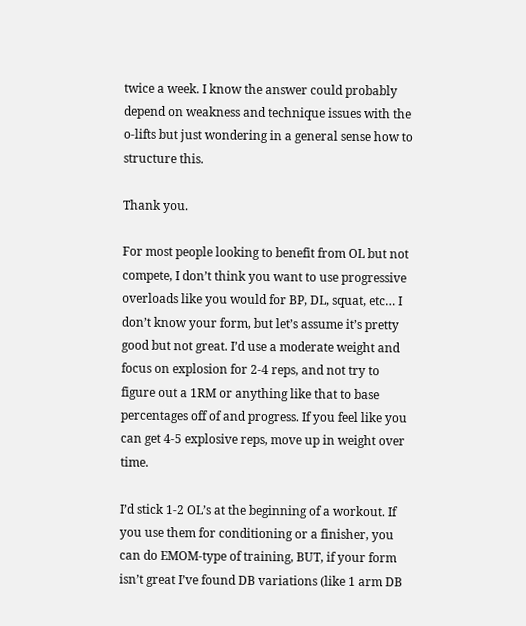twice a week. I know the answer could probably depend on weakness and technique issues with the o-lifts but just wondering in a general sense how to structure this.

Thank you.

For most people looking to benefit from OL but not compete, I don’t think you want to use progressive overloads like you would for BP, DL, squat, etc… I don’t know your form, but let’s assume it’s pretty good but not great. I’d use a moderate weight and focus on explosion for 2-4 reps, and not try to figure out a 1RM or anything like that to base percentages off of and progress. If you feel like you can get 4-5 explosive reps, move up in weight over time.

I’d stick 1-2 OL’s at the beginning of a workout. If you use them for conditioning or a finisher, you can do EMOM-type of training, BUT, if your form isn’t great I’ve found DB variations (like 1 arm DB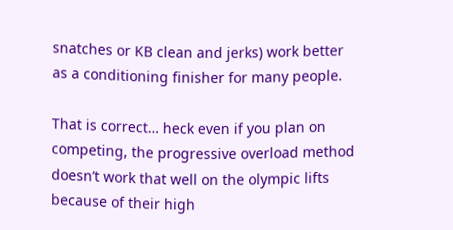snatches or KB clean and jerks) work better as a conditioning finisher for many people.

That is correct… heck even if you plan on competing, the progressive overload method doesn’t work that well on the olympic lifts because of their high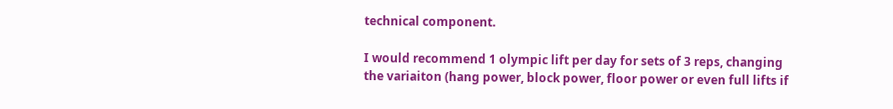technical component.

I would recommend 1 olympic lift per day for sets of 3 reps, changing the variaiton (hang power, block power, floor power or even full lifts if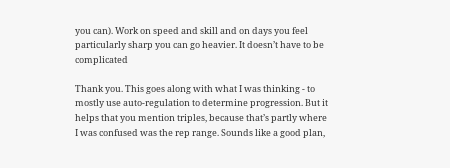you can). Work on speed and skill and on days you feel particularly sharp you can go heavier. It doesn’t have to be complicated

Thank you. This goes along with what I was thinking - to mostly use auto-regulation to determine progression. But it helps that you mention triples, because that’s partly where I was confused was the rep range. Sounds like a good plan,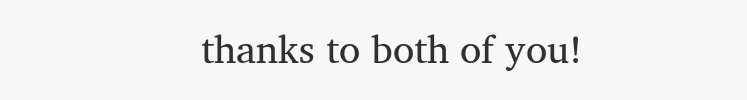thanks to both of you!